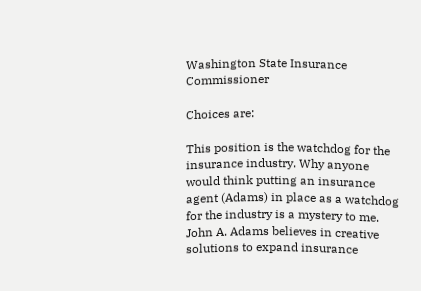Washington State Insurance Commissioner

Choices are:

This position is the watchdog for the insurance industry. Why anyone would think putting an insurance agent (Adams) in place as a watchdog for the industry is a mystery to me. John A. Adams believes in creative solutions to expand insurance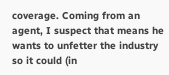coverage. Coming from an agent, I suspect that means he wants to unfetter the industry so it could (in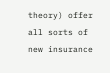theory) offer all sorts of new insurance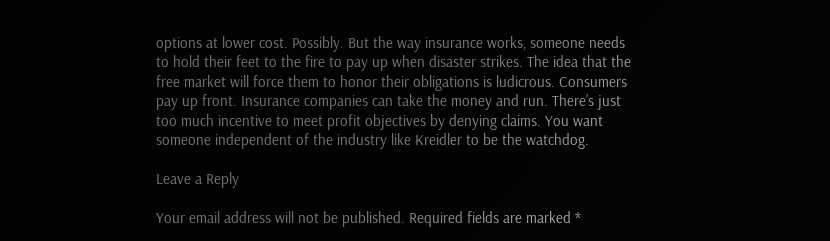options at lower cost. Possibly. But the way insurance works, someone needs to hold their feet to the fire to pay up when disaster strikes. The idea that the free market will force them to honor their obligations is ludicrous. Consumers pay up front. Insurance companies can take the money and run. There’s just too much incentive to meet profit objectives by denying claims. You want someone independent of the industry like Kreidler to be the watchdog.

Leave a Reply

Your email address will not be published. Required fields are marked *